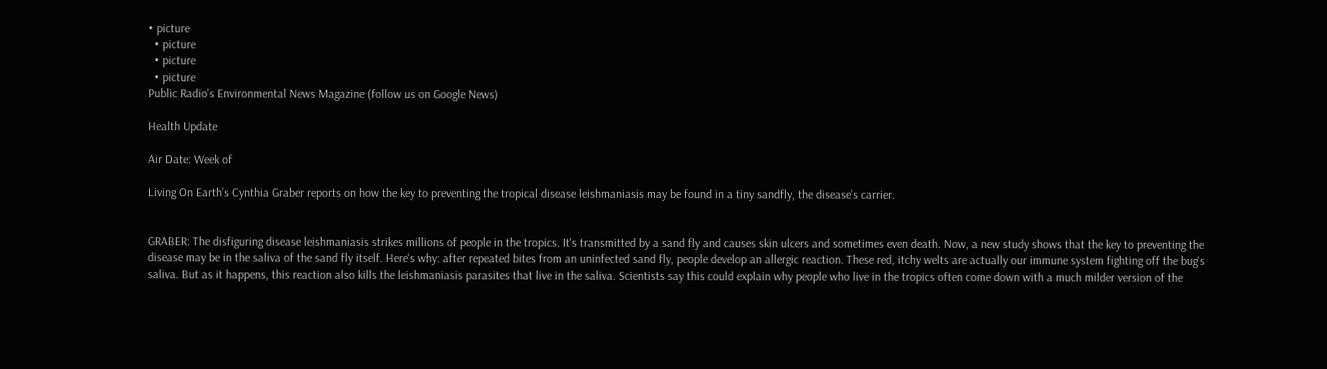• picture
  • picture
  • picture
  • picture
Public Radio's Environmental News Magazine (follow us on Google News)

Health Update

Air Date: Week of

Living On Earth’s Cynthia Graber reports on how the key to preventing the tropical disease leishmaniasis may be found in a tiny sandfly, the disease’s carrier.


GRABER: The disfiguring disease leishmaniasis strikes millions of people in the tropics. It's transmitted by a sand fly and causes skin ulcers and sometimes even death. Now, a new study shows that the key to preventing the disease may be in the saliva of the sand fly itself. Here's why: after repeated bites from an uninfected sand fly, people develop an allergic reaction. These red, itchy welts are actually our immune system fighting off the bug's saliva. But as it happens, this reaction also kills the leishmaniasis parasites that live in the saliva. Scientists say this could explain why people who live in the tropics often come down with a much milder version of the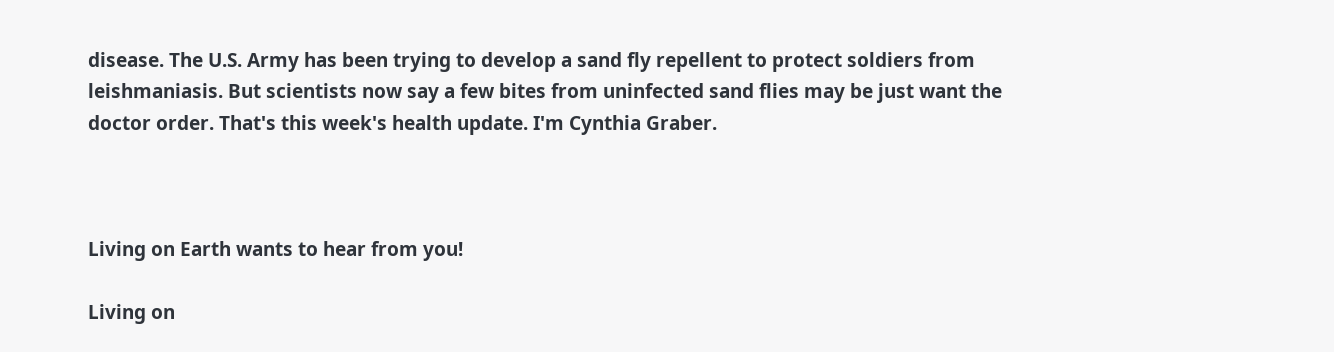disease. The U.S. Army has been trying to develop a sand fly repellent to protect soldiers from leishmaniasis. But scientists now say a few bites from uninfected sand flies may be just want the doctor order. That's this week's health update. I'm Cynthia Graber.



Living on Earth wants to hear from you!

Living on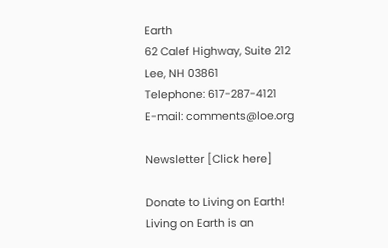Earth
62 Calef Highway, Suite 212
Lee, NH 03861
Telephone: 617-287-4121
E-mail: comments@loe.org

Newsletter [Click here]

Donate to Living on Earth!
Living on Earth is an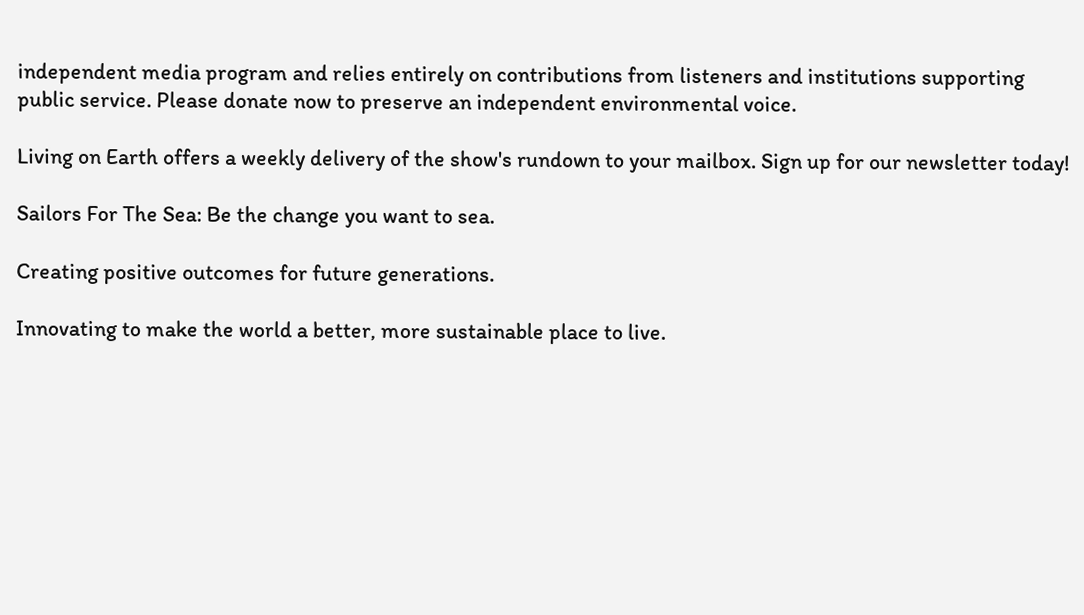independent media program and relies entirely on contributions from listeners and institutions supporting public service. Please donate now to preserve an independent environmental voice.

Living on Earth offers a weekly delivery of the show's rundown to your mailbox. Sign up for our newsletter today!

Sailors For The Sea: Be the change you want to sea.

Creating positive outcomes for future generations.

Innovating to make the world a better, more sustainable place to live.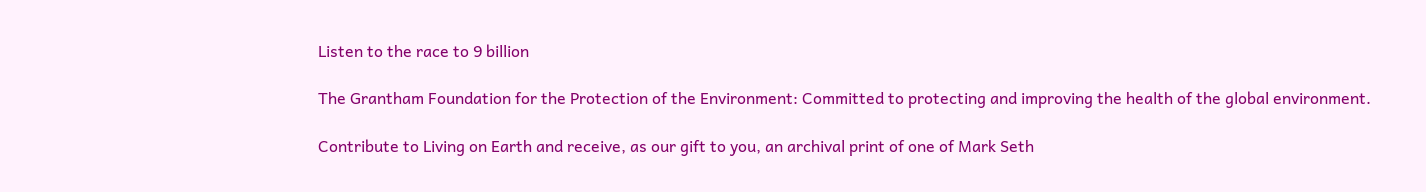Listen to the race to 9 billion

The Grantham Foundation for the Protection of the Environment: Committed to protecting and improving the health of the global environment.

Contribute to Living on Earth and receive, as our gift to you, an archival print of one of Mark Seth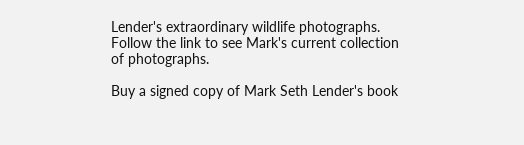Lender's extraordinary wildlife photographs. Follow the link to see Mark's current collection of photographs.

Buy a signed copy of Mark Seth Lender's book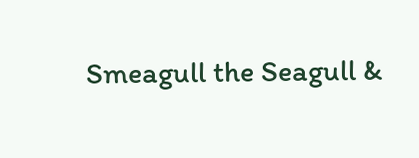Smeagull the Seagull &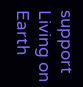support Living on Earth